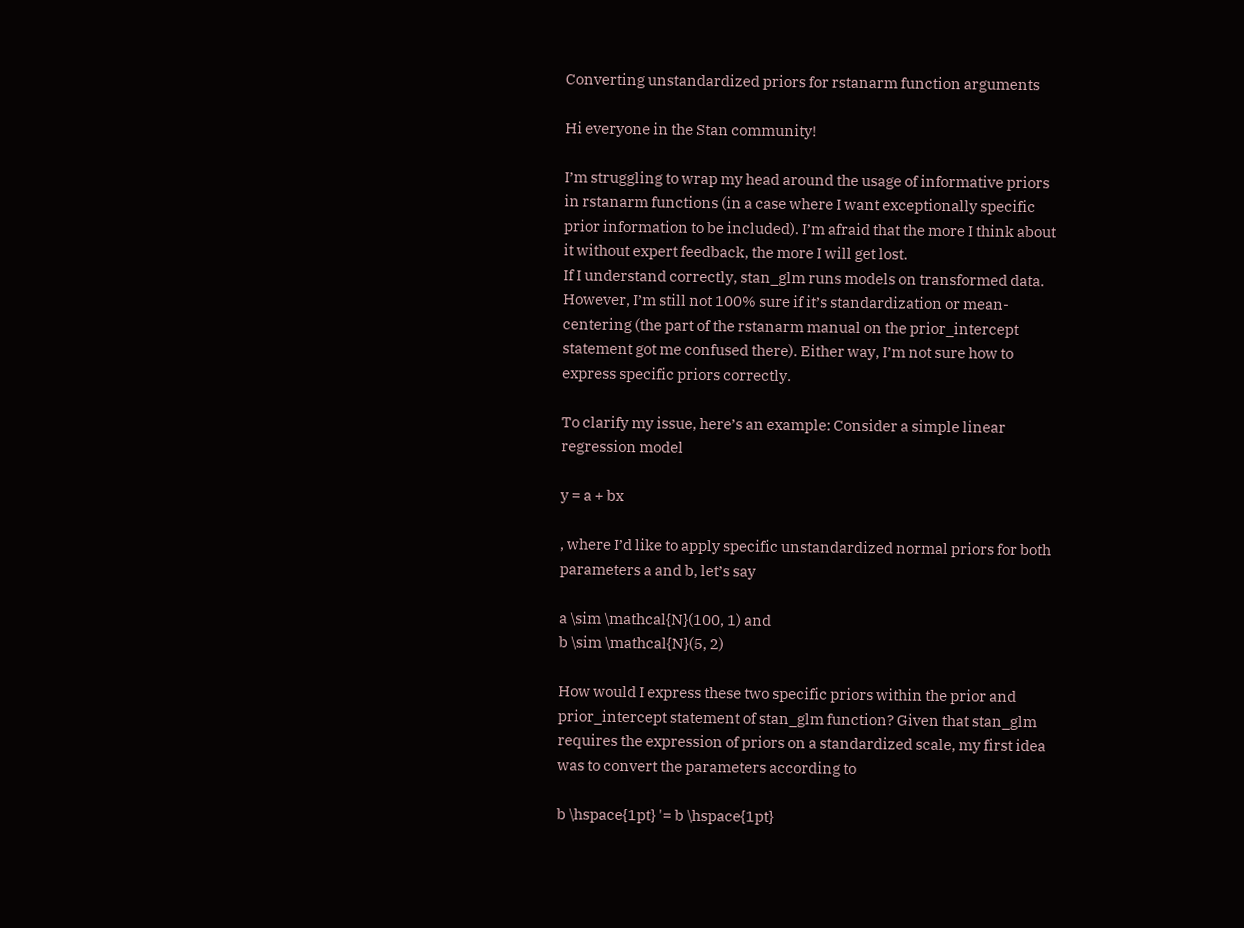Converting unstandardized priors for rstanarm function arguments

Hi everyone in the Stan community!

I’m struggling to wrap my head around the usage of informative priors in rstanarm functions (in a case where I want exceptionally specific prior information to be included). I’m afraid that the more I think about it without expert feedback, the more I will get lost.
If I understand correctly, stan_glm runs models on transformed data. However, I’m still not 100% sure if it’s standardization or mean-centering (the part of the rstanarm manual on the prior_intercept statement got me confused there). Either way, I’m not sure how to express specific priors correctly.

To clarify my issue, here’s an example: Consider a simple linear regression model

y = a + bx

, where I’d like to apply specific unstandardized normal priors for both parameters a and b, let’s say

a \sim \mathcal{N}(100, 1) and
b \sim \mathcal{N}(5, 2)

How would I express these two specific priors within the prior and prior_intercept statement of stan_glm function? Given that stan_glm requires the expression of priors on a standardized scale, my first idea was to convert the parameters according to

b \hspace{1pt} '= b \hspace{1pt}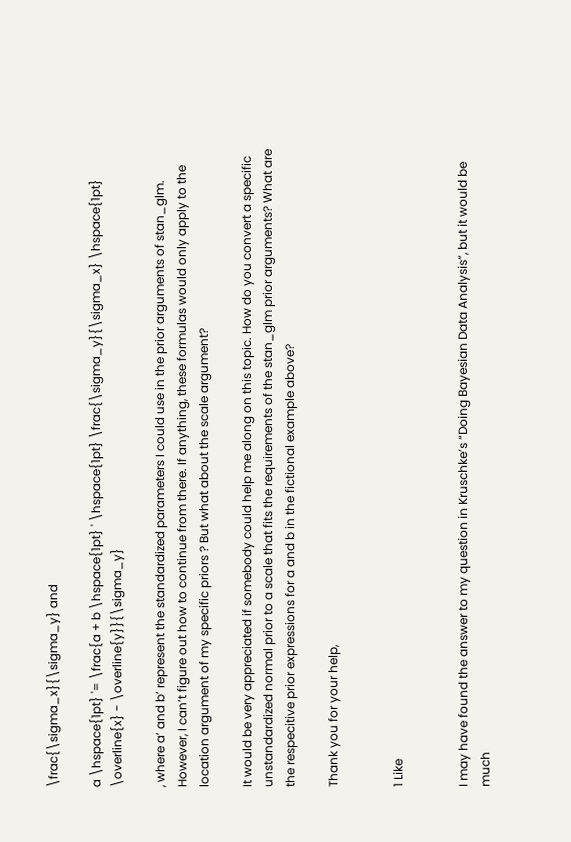\frac{\sigma_x}{\sigma_y} and

a \hspace{1pt} '= \frac{a + b \hspace{1pt} ' \hspace{1pt} \frac{\sigma_y}{\sigma_x} \hspace{1pt} \overline{x} - \overline{y}}{\sigma_y}

, where a’ and b’ represent the standardized parameters I could use in the prior arguments of stan_glm.
However, I can’t figure out how to continue from there. If anything, these formulas would only apply to the location argument of my specific priors ? But what about the scale argument?

It would be very appreciated if somebody could help me along on this topic. How do you convert a specific unstandardized normal prior to a scale that fits the requirements of the stan_glm prior arguments? What are the respecitive prior expressions for a and b in the fictional example above?

Thank you for your help,


1 Like


I may have found the answer to my question in Kruschke’s “Doing Bayesian Data Analysis”, but it would be much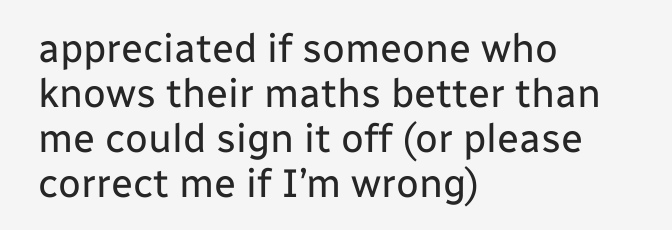appreciated if someone who knows their maths better than me could sign it off (or please correct me if I’m wrong)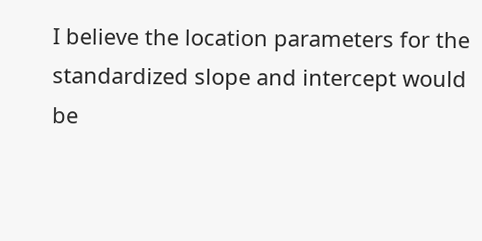I believe the location parameters for the standardized slope and intercept would be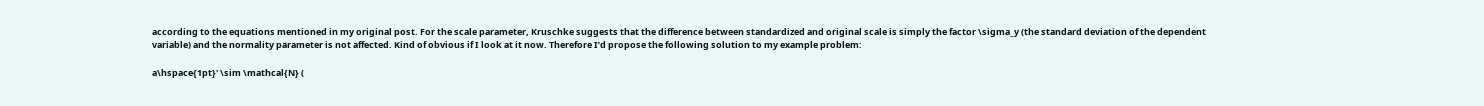according to the equations mentioned in my original post. For the scale parameter, Kruschke suggests that the difference between standardized and original scale is simply the factor \sigma_y (the standard deviation of the dependent variable) and the normality parameter is not affected. Kind of obvious if I look at it now. Therefore I’d propose the following solution to my example problem:

a\hspace{1pt}' \sim \mathcal{N} (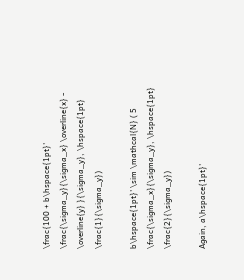\frac{100 + b\hspace{1pt}' \frac{\sigma_y}{\sigma_x} \overline{x} - \overline{y} }{\sigma_y}, \hspace{1pt} \frac{1}{\sigma_y})

b\hspace{1pt}' \sim \mathcal{N} ( 5 \frac{\sigma_x}{\sigma_y}, \hspace{1pt} \frac{2}{\sigma_y})

Again, a\hspace{1pt}'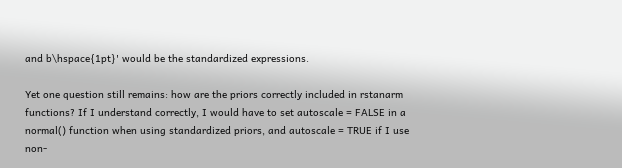and b\hspace{1pt}' would be the standardized expressions.

Yet one question still remains: how are the priors correctly included in rstanarm functions? If I understand correctly, I would have to set autoscale = FALSE in a normal() function when using standardized priors, and autoscale = TRUE if I use non-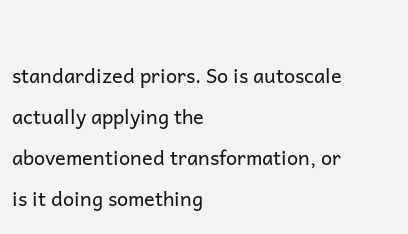standardized priors. So is autoscale actually applying the abovementioned transformation, or is it doing something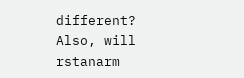different? Also, will rstanarm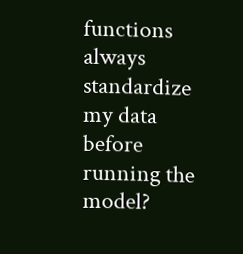functions always standardize my data before running the model?